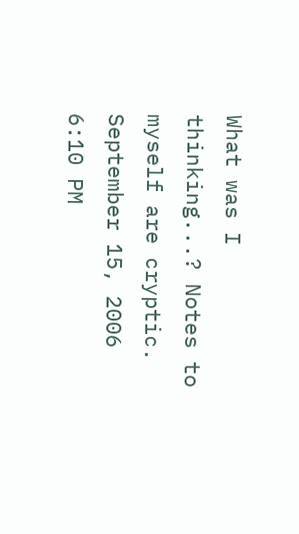What was I thinking...? Notes to myself are cryptic.
September 15, 2006 6:10 PM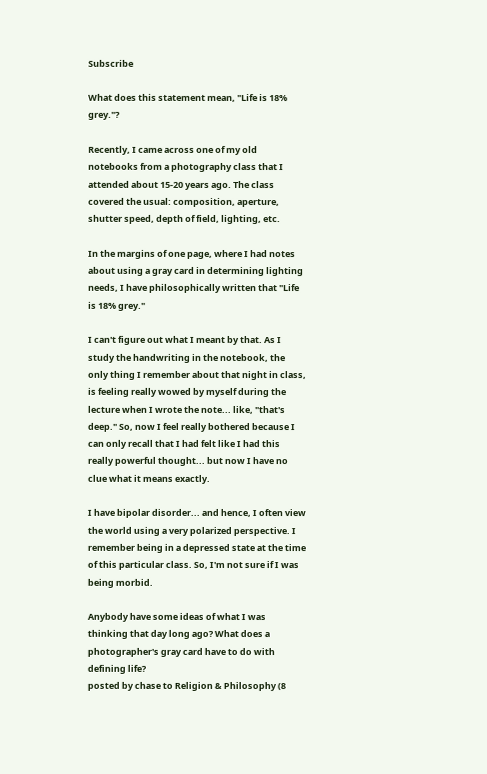Subscribe

What does this statement mean, "Life is 18% grey."?

Recently, I came across one of my old notebooks from a photography class that I attended about 15-20 years ago. The class covered the usual: composition, aperture, shutter speed, depth of field, lighting, etc.

In the margins of one page, where I had notes about using a gray card in determining lighting needs, I have philosophically written that "Life is 18% grey."

I can't figure out what I meant by that. As I study the handwriting in the notebook, the only thing I remember about that night in class, is feeling really wowed by myself during the lecture when I wrote the note... like, "that's deep." So, now I feel really bothered because I can only recall that I had felt like I had this really powerful thought... but now I have no clue what it means exactly.

I have bipolar disorder... and hence, I often view the world using a very polarized perspective. I remember being in a depressed state at the time of this particular class. So, I'm not sure if I was being morbid.

Anybody have some ideas of what I was thinking that day long ago? What does a photographer's gray card have to do with defining life?
posted by chase to Religion & Philosophy (8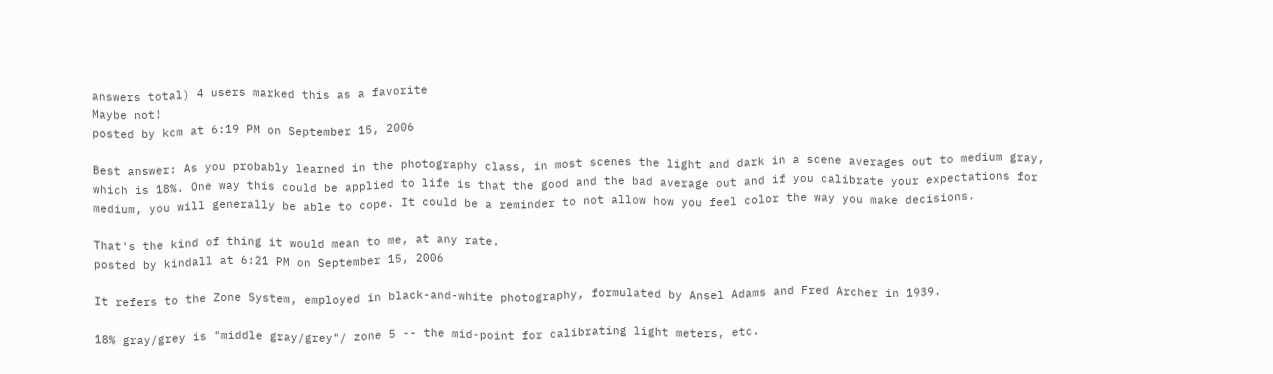answers total) 4 users marked this as a favorite
Maybe not!
posted by kcm at 6:19 PM on September 15, 2006

Best answer: As you probably learned in the photography class, in most scenes the light and dark in a scene averages out to medium gray, which is 18%. One way this could be applied to life is that the good and the bad average out and if you calibrate your expectations for medium, you will generally be able to cope. It could be a reminder to not allow how you feel color the way you make decisions.

That's the kind of thing it would mean to me, at any rate.
posted by kindall at 6:21 PM on September 15, 2006

It refers to the Zone System, employed in black-and-white photography, formulated by Ansel Adams and Fred Archer in 1939.

18% gray/grey is "middle gray/grey"/ zone 5 -- the mid-point for calibrating light meters, etc.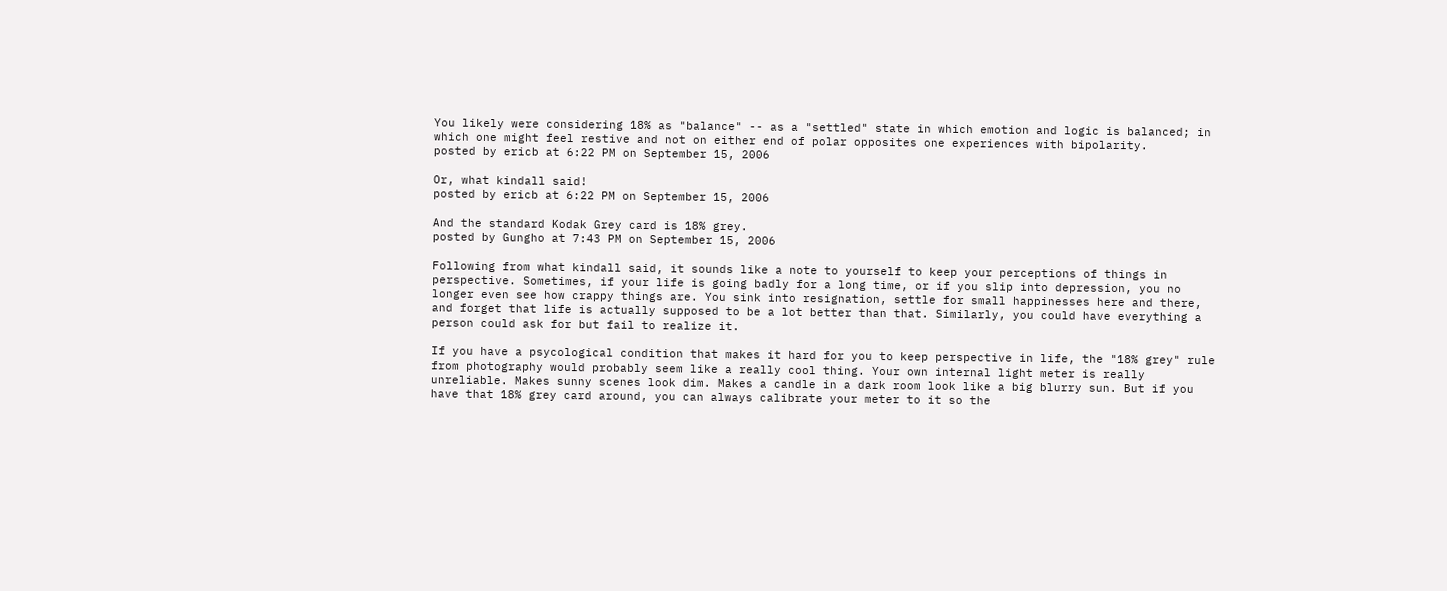You likely were considering 18% as "balance" -- as a "settled" state in which emotion and logic is balanced; in which one might feel restive and not on either end of polar opposites one experiences with bipolarity.
posted by ericb at 6:22 PM on September 15, 2006

Or, what kindall said!
posted by ericb at 6:22 PM on September 15, 2006

And the standard Kodak Grey card is 18% grey.
posted by Gungho at 7:43 PM on September 15, 2006

Following from what kindall said, it sounds like a note to yourself to keep your perceptions of things in perspective. Sometimes, if your life is going badly for a long time, or if you slip into depression, you no longer even see how crappy things are. You sink into resignation, settle for small happinesses here and there, and forget that life is actually supposed to be a lot better than that. Similarly, you could have everything a person could ask for but fail to realize it.

If you have a psycological condition that makes it hard for you to keep perspective in life, the "18% grey" rule from photography would probably seem like a really cool thing. Your own internal light meter is really unreliable. Makes sunny scenes look dim. Makes a candle in a dark room look like a big blurry sun. But if you have that 18% grey card around, you can always calibrate your meter to it so the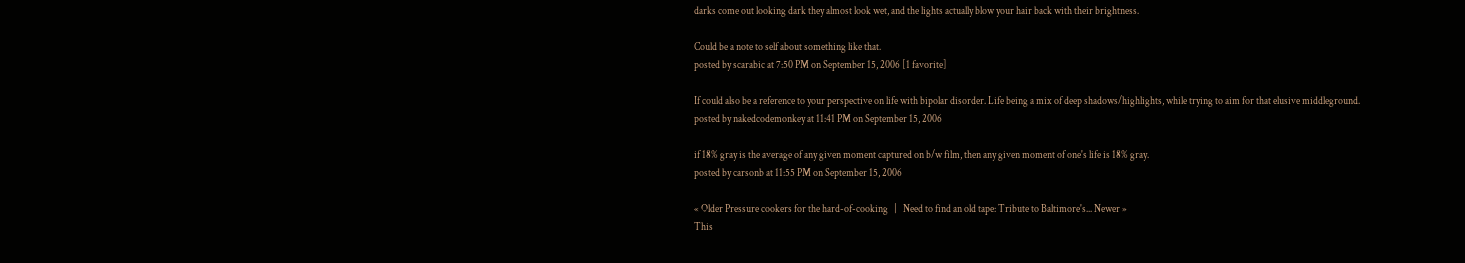darks come out looking dark they almost look wet, and the lights actually blow your hair back with their brightness.

Could be a note to self about something like that.
posted by scarabic at 7:50 PM on September 15, 2006 [1 favorite]

If could also be a reference to your perspective on life with bipolar disorder. Life being a mix of deep shadows/highlights, while trying to aim for that elusive middleground.
posted by nakedcodemonkey at 11:41 PM on September 15, 2006

if 18% gray is the average of any given moment captured on b/w film, then any given moment of one's life is 18% gray.
posted by carsonb at 11:55 PM on September 15, 2006

« Older Pressure cookers for the hard-of-cooking   |   Need to find an old tape: Tribute to Baltimore's... Newer »
This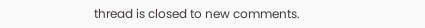thread is closed to new comments.